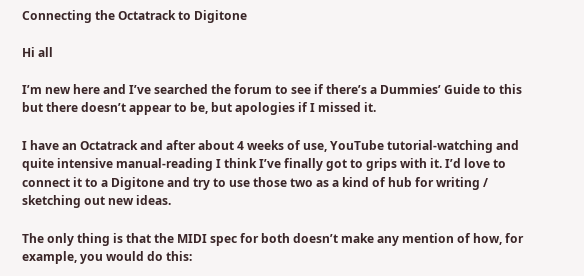Connecting the Octatrack to Digitone

Hi all

I’m new here and I’ve searched the forum to see if there’s a Dummies’ Guide to this but there doesn’t appear to be, but apologies if I missed it.

I have an Octatrack and after about 4 weeks of use, YouTube tutorial-watching and quite intensive manual-reading I think I’ve finally got to grips with it. I’d love to connect it to a Digitone and try to use those two as a kind of hub for writing / sketching out new ideas.

The only thing is that the MIDI spec for both doesn’t make any mention of how, for example, you would do this: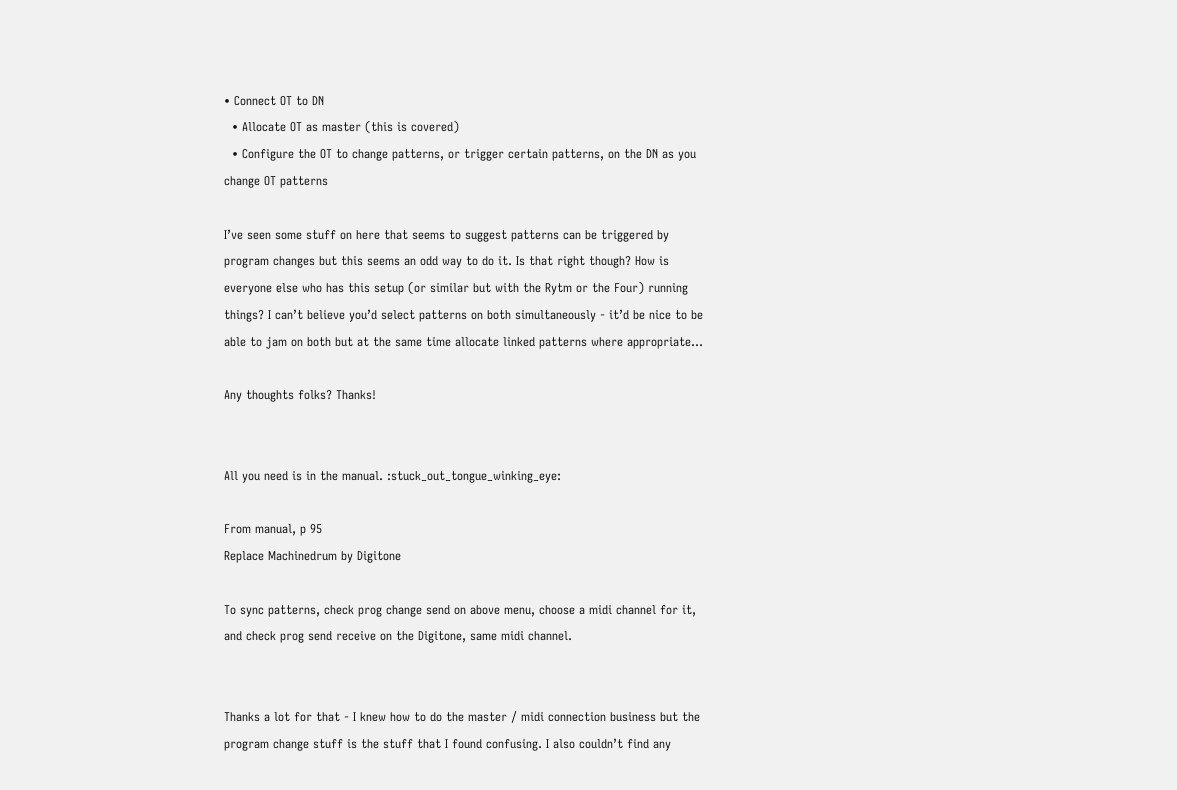• Connect OT to DN
  • Allocate OT as master (this is covered)
  • Configure the OT to change patterns, or trigger certain patterns, on the DN as you change OT patterns

I’ve seen some stuff on here that seems to suggest patterns can be triggered by program changes but this seems an odd way to do it. Is that right though? How is everyone else who has this setup (or similar but with the Rytm or the Four) running things? I can’t believe you’d select patterns on both simultaneously - it’d be nice to be able to jam on both but at the same time allocate linked patterns where appropriate…

Any thoughts folks? Thanks!


All you need is in the manual. :stuck_out_tongue_winking_eye:

From manual, p 95
Replace Machinedrum by Digitone

To sync patterns, check prog change send on above menu, choose a midi channel for it, and check prog send receive on the Digitone, same midi channel.


Thanks a lot for that - I knew how to do the master / midi connection business but the program change stuff is the stuff that I found confusing. I also couldn’t find any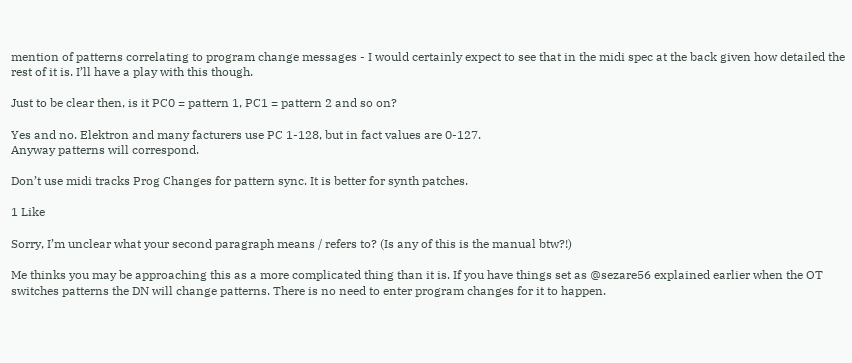mention of patterns correlating to program change messages - I would certainly expect to see that in the midi spec at the back given how detailed the rest of it is. I’ll have a play with this though.

Just to be clear then, is it PC0 = pattern 1, PC1 = pattern 2 and so on?

Yes and no. Elektron and many facturers use PC 1-128, but in fact values are 0-127.
Anyway patterns will correspond.

Don’t use midi tracks Prog Changes for pattern sync. It is better for synth patches.

1 Like

Sorry, I’m unclear what your second paragraph means / refers to? (Is any of this is the manual btw?!)

Me thinks you may be approaching this as a more complicated thing than it is. If you have things set as @sezare56 explained earlier when the OT switches patterns the DN will change patterns. There is no need to enter program changes for it to happen.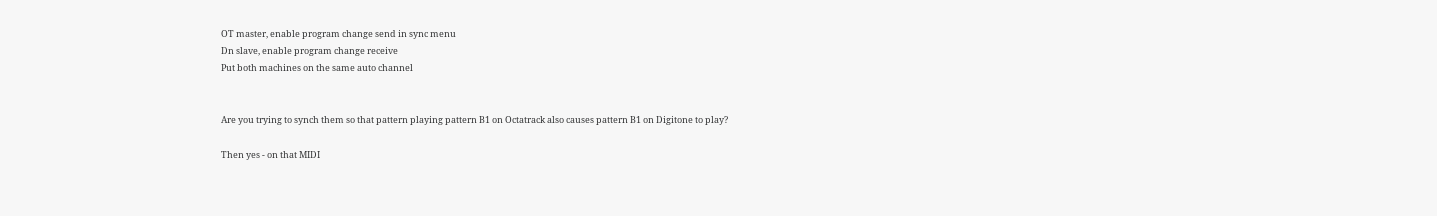OT master, enable program change send in sync menu
Dn slave, enable program change receive
Put both machines on the same auto channel


Are you trying to synch them so that pattern playing pattern B1 on Octatrack also causes pattern B1 on Digitone to play?

Then yes - on that MIDI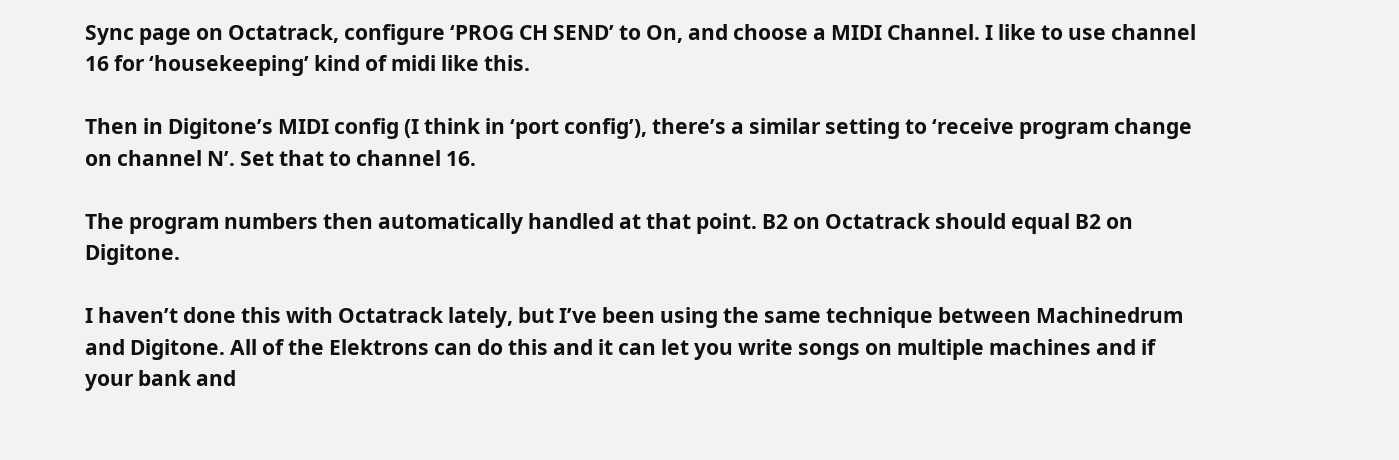Sync page on Octatrack, configure ‘PROG CH SEND’ to On, and choose a MIDI Channel. I like to use channel 16 for ‘housekeeping’ kind of midi like this.

Then in Digitone’s MIDI config (I think in ‘port config’), there’s a similar setting to ‘receive program change on channel N’. Set that to channel 16.

The program numbers then automatically handled at that point. B2 on Octatrack should equal B2 on Digitone.

I haven’t done this with Octatrack lately, but I’ve been using the same technique between Machinedrum and Digitone. All of the Elektrons can do this and it can let you write songs on multiple machines and if your bank and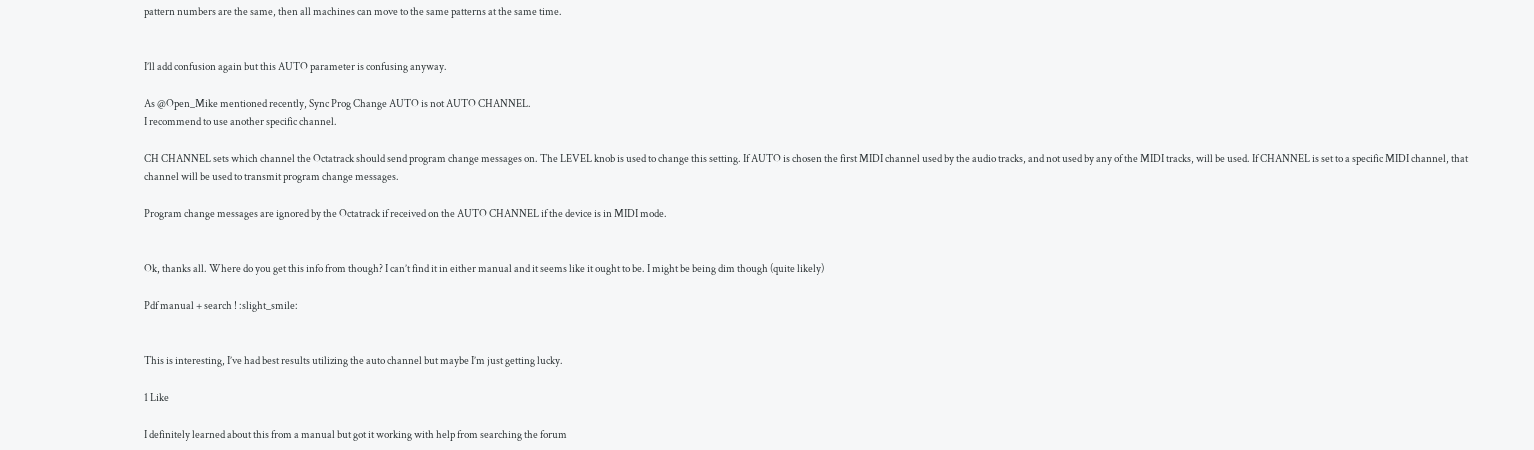pattern numbers are the same, then all machines can move to the same patterns at the same time.


I’ll add confusion again but this AUTO parameter is confusing anyway.

As @Open_Mike mentioned recently, Sync Prog Change AUTO is not AUTO CHANNEL.
I recommend to use another specific channel.

CH CHANNEL sets which channel the Octatrack should send program change messages on. The LEVEL knob is used to change this setting. If AUTO is chosen the first MIDI channel used by the audio tracks, and not used by any of the MIDI tracks, will be used. If CHANNEL is set to a specific MIDI channel, that channel will be used to transmit program change messages.

Program change messages are ignored by the Octatrack if received on the AUTO CHANNEL if the device is in MIDI mode.


Ok, thanks all. Where do you get this info from though? I can’t find it in either manual and it seems like it ought to be. I might be being dim though (quite likely)

Pdf manual + search ! :slight_smile:


This is interesting, I’ve had best results utilizing the auto channel but maybe I’m just getting lucky.

1 Like

I definitely learned about this from a manual but got it working with help from searching the forum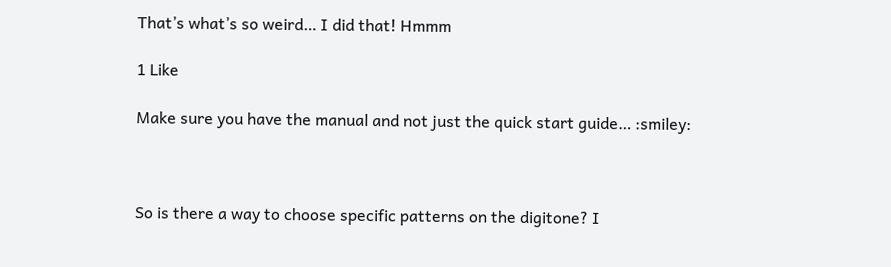That’s what’s so weird… I did that! Hmmm

1 Like

Make sure you have the manual and not just the quick start guide… :smiley:



So is there a way to choose specific patterns on the digitone? I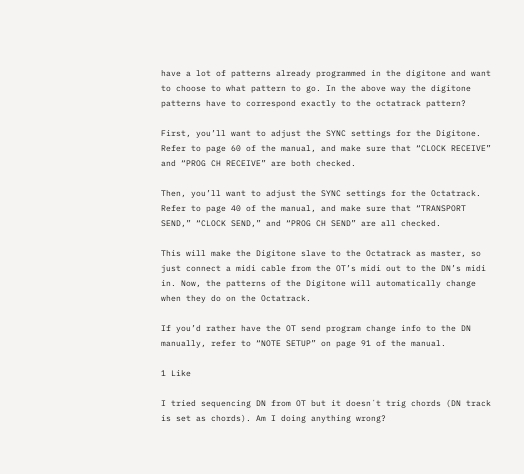have a lot of patterns already programmed in the digitone and want to choose to what pattern to go. In the above way the digitone patterns have to correspond exactly to the octatrack pattern?

First, you’ll want to adjust the SYNC settings for the Digitone. Refer to page 60 of the manual, and make sure that “CLOCK RECEIVE” and “PROG CH RECEIVE” are both checked.

Then, you’ll want to adjust the SYNC settings for the Octatrack. Refer to page 40 of the manual, and make sure that “TRANSPORT SEND,” “CLOCK SEND,” and “PROG CH SEND” are all checked.

This will make the Digitone slave to the Octatrack as master, so just connect a midi cable from the OT’s midi out to the DN’s midi in. Now, the patterns of the Digitone will automatically change when they do on the Octatrack.

If you’d rather have the OT send program change info to the DN manually, refer to “NOTE SETUP” on page 91 of the manual.

1 Like

I tried sequencing DN from OT but it doesn´t trig chords (DN track is set as chords). Am I doing anything wrong?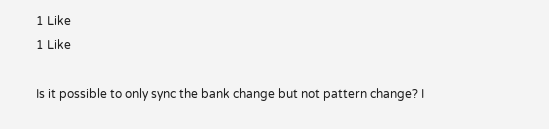1 Like
1 Like

Is it possible to only sync the bank change but not pattern change? I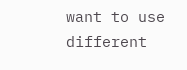want to use different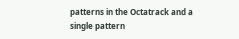patterns in the Octatrack and a single pattern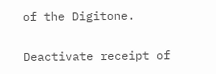of the Digitone.

Deactivate receipt of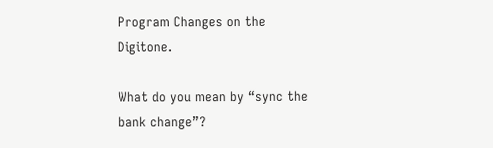Program Changes on the Digitone.

What do you mean by “sync the bank change”?